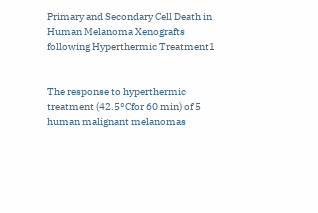Primary and Secondary Cell Death in Human Melanoma Xenografts following Hyperthermic Treatment1


The response to hyperthermic treatment (42.5°Cfor 60 min) of 5 human malignant melanomas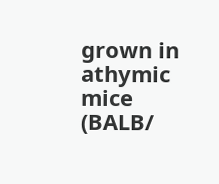grown in athymic mice (BALB/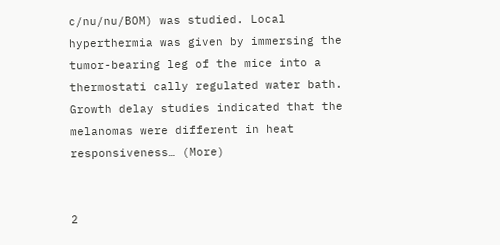c/nu/nu/BOM) was studied. Local hyperthermia was given by immersing the tumor-bearing leg of the mice into a thermostati cally regulated water bath. Growth delay studies indicated that the melanomas were different in heat responsiveness… (More)


2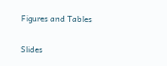Figures and Tables

Slides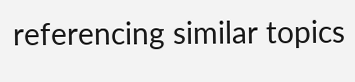referencing similar topics